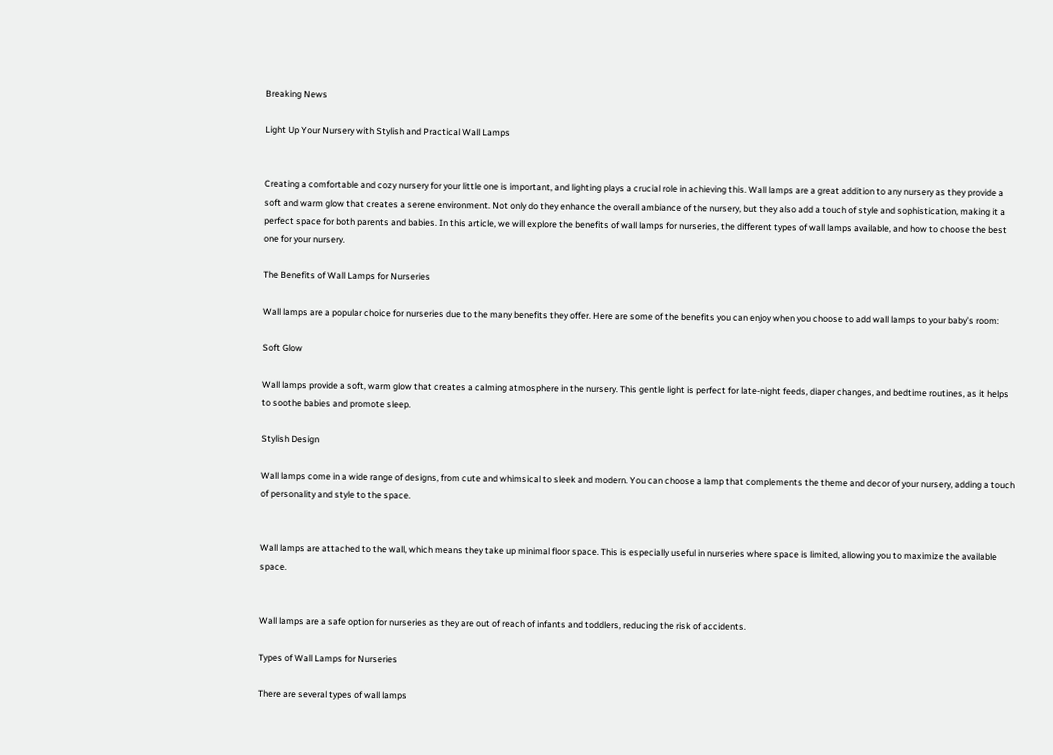Breaking News

Light Up Your Nursery with Stylish and Practical Wall Lamps


Creating a comfortable and cozy nursery for your little one is important, and lighting plays a crucial role in achieving this. Wall lamps are a great addition to any nursery as they provide a soft and warm glow that creates a serene environment. Not only do they enhance the overall ambiance of the nursery, but they also add a touch of style and sophistication, making it a perfect space for both parents and babies. In this article, we will explore the benefits of wall lamps for nurseries, the different types of wall lamps available, and how to choose the best one for your nursery.

The Benefits of Wall Lamps for Nurseries

Wall lamps are a popular choice for nurseries due to the many benefits they offer. Here are some of the benefits you can enjoy when you choose to add wall lamps to your baby’s room:

Soft Glow

Wall lamps provide a soft, warm glow that creates a calming atmosphere in the nursery. This gentle light is perfect for late-night feeds, diaper changes, and bedtime routines, as it helps to soothe babies and promote sleep.

Stylish Design

Wall lamps come in a wide range of designs, from cute and whimsical to sleek and modern. You can choose a lamp that complements the theme and decor of your nursery, adding a touch of personality and style to the space.


Wall lamps are attached to the wall, which means they take up minimal floor space. This is especially useful in nurseries where space is limited, allowing you to maximize the available space.


Wall lamps are a safe option for nurseries as they are out of reach of infants and toddlers, reducing the risk of accidents.

Types of Wall Lamps for Nurseries

There are several types of wall lamps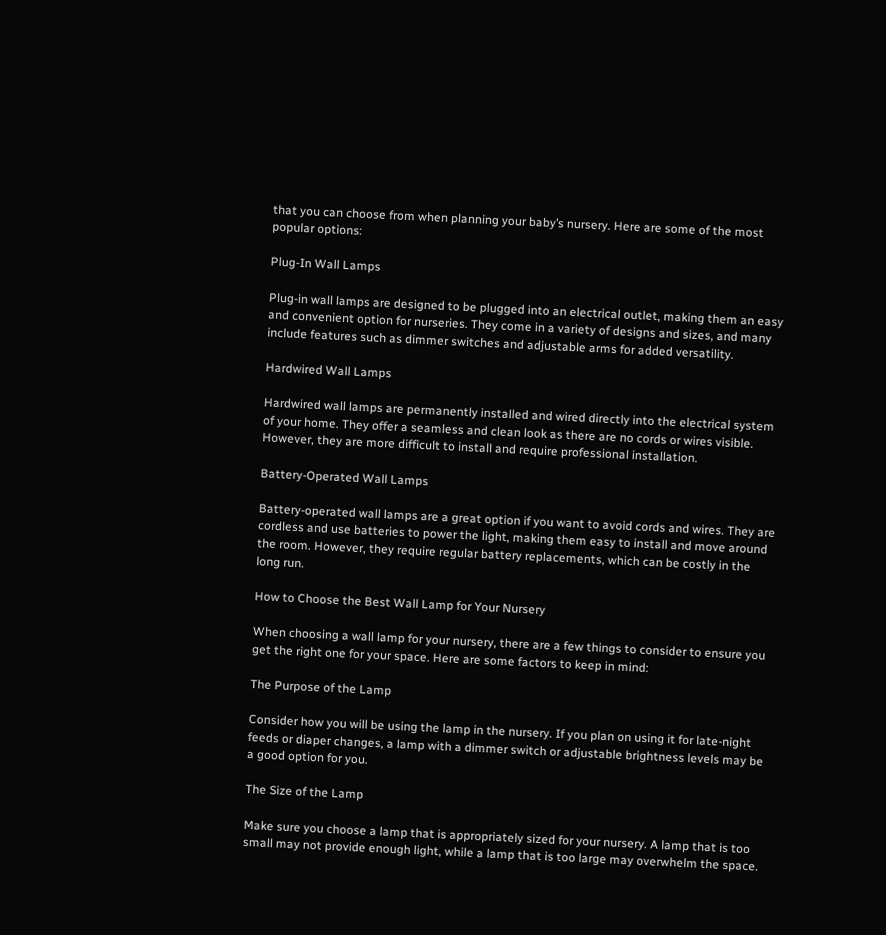that you can choose from when planning your baby’s nursery. Here are some of the most popular options:

Plug-In Wall Lamps

Plug-in wall lamps are designed to be plugged into an electrical outlet, making them an easy and convenient option for nurseries. They come in a variety of designs and sizes, and many include features such as dimmer switches and adjustable arms for added versatility.

Hardwired Wall Lamps

Hardwired wall lamps are permanently installed and wired directly into the electrical system of your home. They offer a seamless and clean look as there are no cords or wires visible. However, they are more difficult to install and require professional installation.

Battery-Operated Wall Lamps

Battery-operated wall lamps are a great option if you want to avoid cords and wires. They are cordless and use batteries to power the light, making them easy to install and move around the room. However, they require regular battery replacements, which can be costly in the long run.

How to Choose the Best Wall Lamp for Your Nursery

When choosing a wall lamp for your nursery, there are a few things to consider to ensure you get the right one for your space. Here are some factors to keep in mind:

The Purpose of the Lamp

Consider how you will be using the lamp in the nursery. If you plan on using it for late-night feeds or diaper changes, a lamp with a dimmer switch or adjustable brightness levels may be a good option for you.

The Size of the Lamp

Make sure you choose a lamp that is appropriately sized for your nursery. A lamp that is too small may not provide enough light, while a lamp that is too large may overwhelm the space.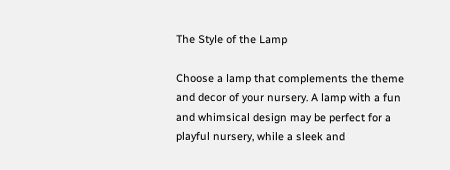The Style of the Lamp

Choose a lamp that complements the theme and decor of your nursery. A lamp with a fun and whimsical design may be perfect for a playful nursery, while a sleek and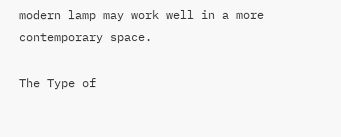modern lamp may work well in a more contemporary space.

The Type of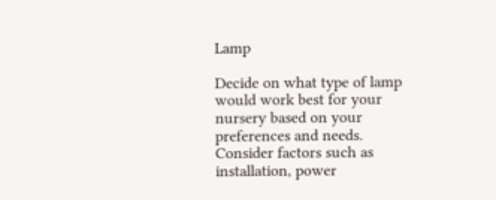Lamp

Decide on what type of lamp would work best for your nursery based on your preferences and needs. Consider factors such as installation, power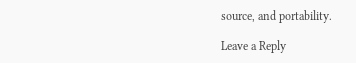source, and portability.

Leave a Reply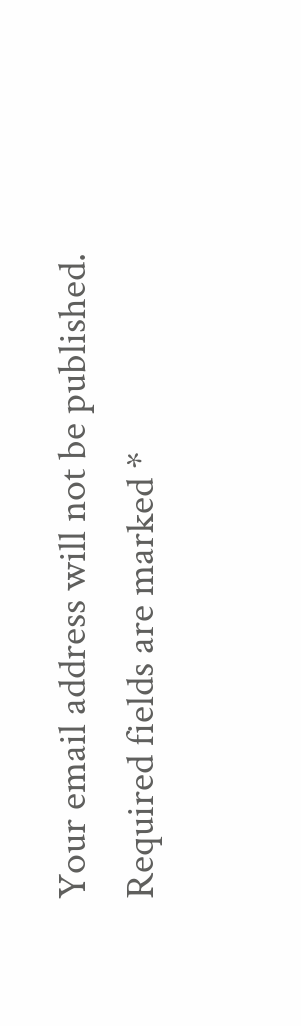Your email address will not be published. Required fields are marked *